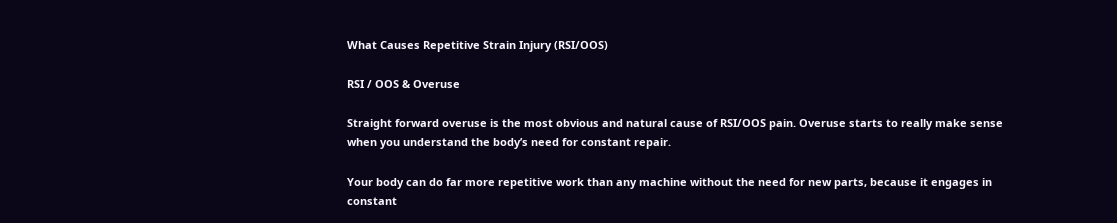What Causes Repetitive Strain Injury (RSI/OOS)

RSI / OOS & Overuse

Straight forward overuse is the most obvious and natural cause of RSI/OOS pain. Overuse starts to really make sense when you understand the body’s need for constant repair.

Your body can do far more repetitive work than any machine without the need for new parts, because it engages in constant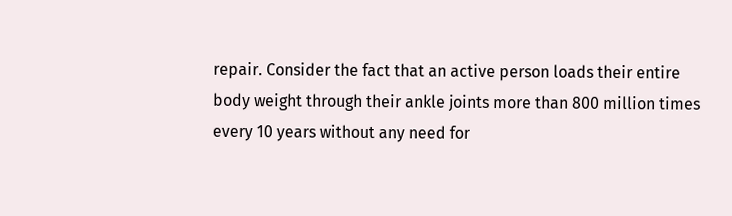repair. Consider the fact that an active person loads their entire body weight through their ankle joints more than 800 million times every 10 years without any need for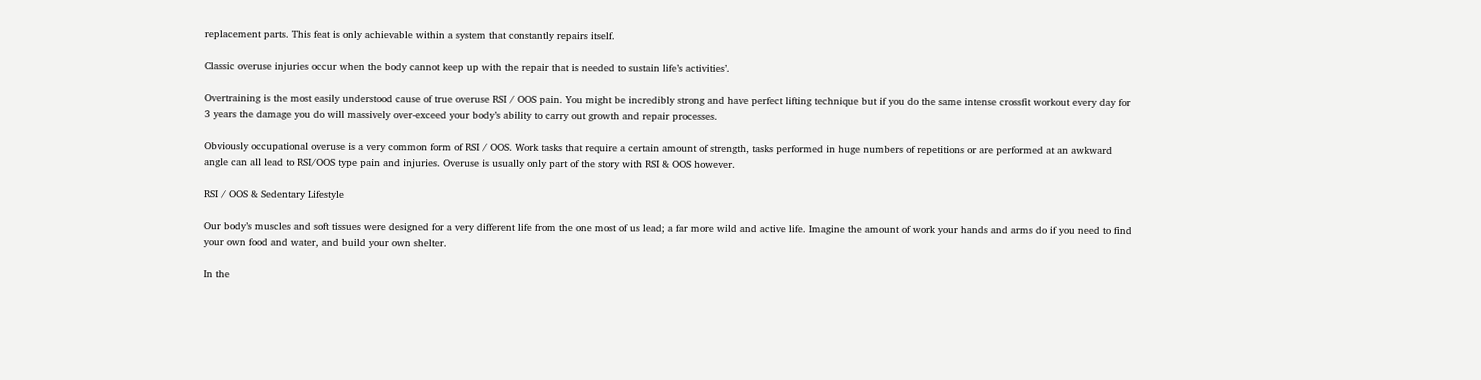replacement parts. This feat is only achievable within a system that constantly repairs itself.

Classic overuse injuries occur when the body cannot keep up with the repair that is needed to sustain life’s activities’.

Overtraining is the most easily understood cause of true overuse RSI / OOS pain. You might be incredibly strong and have perfect lifting technique but if you do the same intense crossfit workout every day for 3 years the damage you do will massively over-exceed your body’s ability to carry out growth and repair processes.

Obviously occupational overuse is a very common form of RSI / OOS. Work tasks that require a certain amount of strength, tasks performed in huge numbers of repetitions or are performed at an awkward angle can all lead to RSI/OOS type pain and injuries. Overuse is usually only part of the story with RSI & OOS however.

RSI / OOS & Sedentary Lifestyle

Our body’s muscles and soft tissues were designed for a very different life from the one most of us lead; a far more wild and active life. Imagine the amount of work your hands and arms do if you need to find your own food and water, and build your own shelter.

In the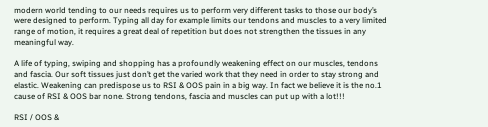modern world tending to our needs requires us to perform very different tasks to those our body’s were designed to perform. Typing all day for example limits our tendons and muscles to a very limited range of motion, it requires a great deal of repetition but does not strengthen the tissues in any meaningful way.

A life of typing, swiping and shopping has a profoundly weakening effect on our muscles, tendons and fascia. Our soft tissues just don’t get the varied work that they need in order to stay strong and elastic. Weakening can predispose us to RSI & OOS pain in a big way. In fact we believe it is the no.1 cause of RSI & OOS bar none. Strong tendons, fascia and muscles can put up with a lot!!!

RSI / OOS &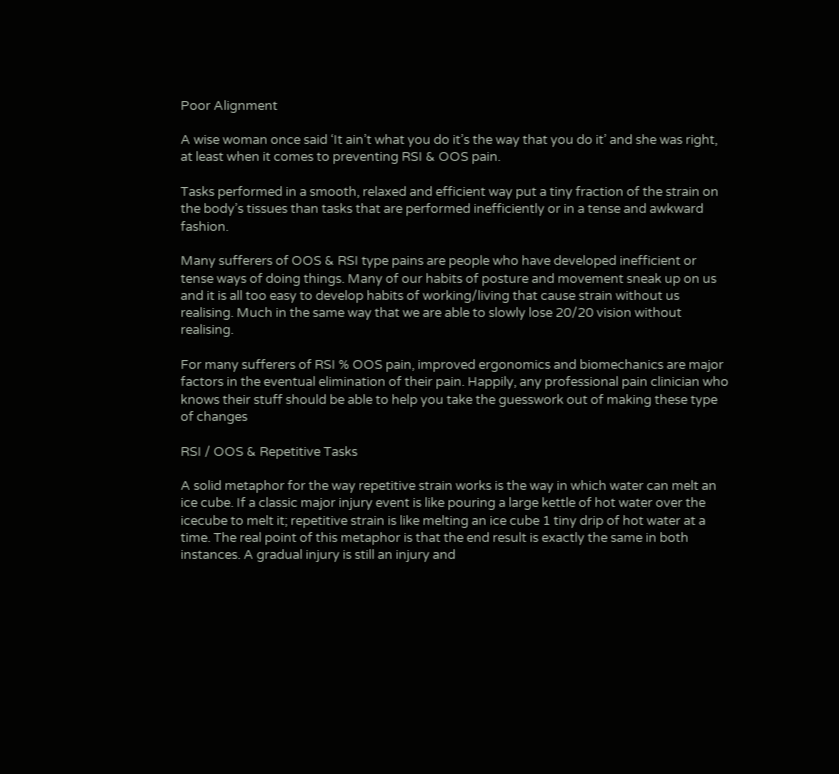Poor Alignment

A wise woman once said ‘It ain’t what you do it’s the way that you do it’ and she was right, at least when it comes to preventing RSI & OOS pain.

Tasks performed in a smooth, relaxed and efficient way put a tiny fraction of the strain on the body’s tissues than tasks that are performed inefficiently or in a tense and awkward fashion.

Many sufferers of OOS & RSI type pains are people who have developed inefficient or tense ways of doing things. Many of our habits of posture and movement sneak up on us and it is all too easy to develop habits of working/living that cause strain without us realising. Much in the same way that we are able to slowly lose 20/20 vision without realising.

For many sufferers of RSI % OOS pain, improved ergonomics and biomechanics are major factors in the eventual elimination of their pain. Happily, any professional pain clinician who knows their stuff should be able to help you take the guesswork out of making these type of changes

RSI / OOS & Repetitive Tasks

A solid metaphor for the way repetitive strain works is the way in which water can melt an ice cube. If a classic major injury event is like pouring a large kettle of hot water over the icecube to melt it; repetitive strain is like melting an ice cube 1 tiny drip of hot water at a time. The real point of this metaphor is that the end result is exactly the same in both instances. A gradual injury is still an injury and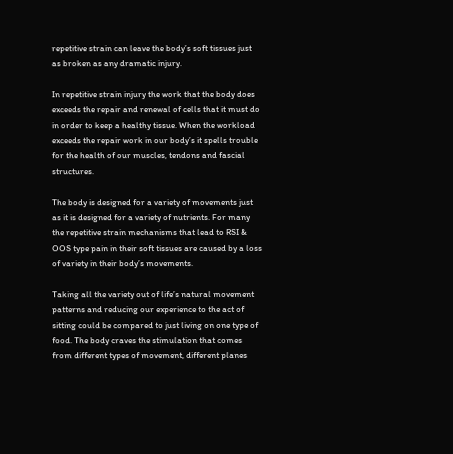repetitive strain can leave the body’s soft tissues just as broken as any dramatic injury.

In repetitive strain injury the work that the body does exceeds the repair and renewal of cells that it must do in order to keep a healthy tissue. When the workload exceeds the repair work in our body’s it spells trouble for the health of our muscles, tendons and fascial structures.

The body is designed for a variety of movements just as it is designed for a variety of nutrients. For many the repetitive strain mechanisms that lead to RSI & OOS type pain in their soft tissues are caused by a loss of variety in their body’s movements.

Taking all the variety out of life’s natural movement patterns and reducing our experience to the act of sitting could be compared to just living on one type of food. The body craves the stimulation that comes from different types of movement, different planes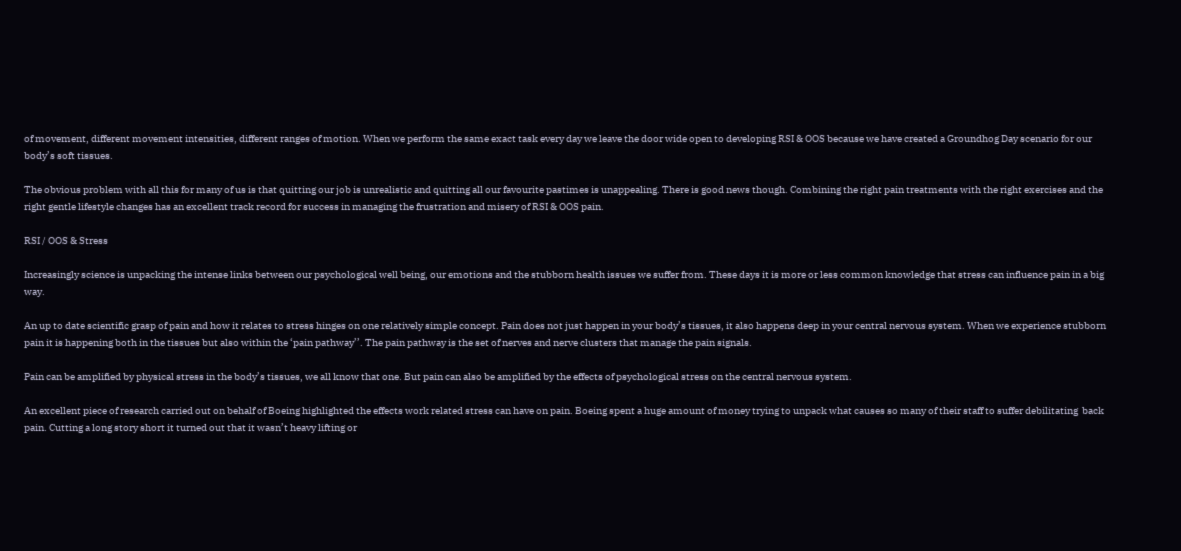of movement, different movement intensities, different ranges of motion. When we perform the same exact task every day we leave the door wide open to developing RSI & OOS because we have created a Groundhog Day scenario for our body’s soft tissues.

The obvious problem with all this for many of us is that quitting our job is unrealistic and quitting all our favourite pastimes is unappealing. There is good news though. Combining the right pain treatments with the right exercises and the right gentle lifestyle changes has an excellent track record for success in managing the frustration and misery of RSI & OOS pain.

RSI / OOS & Stress

Increasingly science is unpacking the intense links between our psychological well being, our emotions and the stubborn health issues we suffer from. These days it is more or less common knowledge that stress can influence pain in a big way.

An up to date scientific grasp of pain and how it relates to stress hinges on one relatively simple concept. Pain does not just happen in your body’s tissues, it also happens deep in your central nervous system. When we experience stubborn pain it is happening both in the tissues but also within the ‘pain pathway’’. The pain pathway is the set of nerves and nerve clusters that manage the pain signals.

Pain can be amplified by physical stress in the body’s tissues, we all know that one. But pain can also be amplified by the effects of psychological stress on the central nervous system.

An excellent piece of research carried out on behalf of Boeing highlighted the effects work related stress can have on pain. Boeing spent a huge amount of money trying to unpack what causes so many of their staff to suffer debilitating  back pain. Cutting a long story short it turned out that it wasn’t heavy lifting or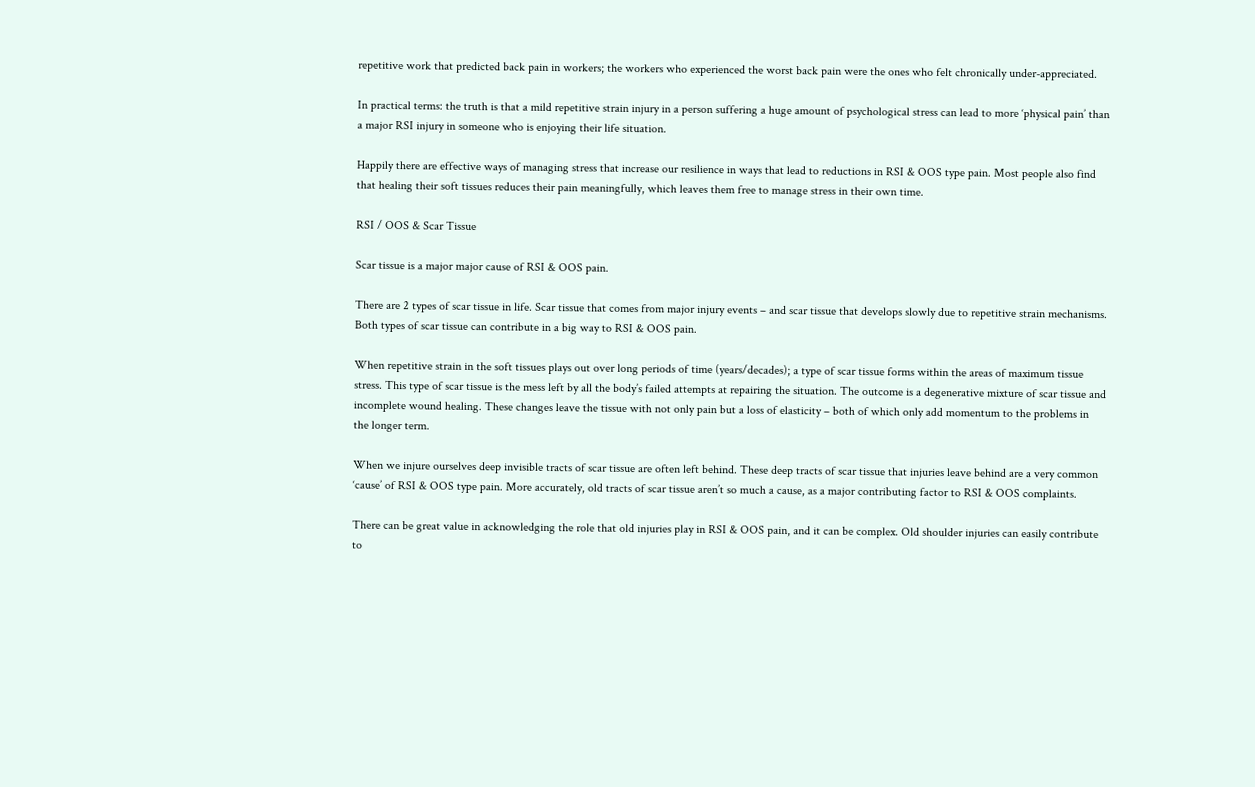repetitive work that predicted back pain in workers; the workers who experienced the worst back pain were the ones who felt chronically under-appreciated.

In practical terms: the truth is that a mild repetitive strain injury in a person suffering a huge amount of psychological stress can lead to more ‘physical pain’ than a major RSI injury in someone who is enjoying their life situation.

Happily there are effective ways of managing stress that increase our resilience in ways that lead to reductions in RSI & OOS type pain. Most people also find that healing their soft tissues reduces their pain meaningfully, which leaves them free to manage stress in their own time.

RSI / OOS & Scar Tissue

Scar tissue is a major major cause of RSI & OOS pain.

There are 2 types of scar tissue in life. Scar tissue that comes from major injury events – and scar tissue that develops slowly due to repetitive strain mechanisms. Both types of scar tissue can contribute in a big way to RSI & OOS pain.

When repetitive strain in the soft tissues plays out over long periods of time (years/decades); a type of scar tissue forms within the areas of maximum tissue stress. This type of scar tissue is the mess left by all the body’s failed attempts at repairing the situation. The outcome is a degenerative mixture of scar tissue and incomplete wound healing. These changes leave the tissue with not only pain but a loss of elasticity – both of which only add momentum to the problems in the longer term.

When we injure ourselves deep invisible tracts of scar tissue are often left behind. These deep tracts of scar tissue that injuries leave behind are a very common ‘cause’ of RSI & OOS type pain. More accurately, old tracts of scar tissue aren’t so much a cause, as a major contributing factor to RSI & OOS complaints.

There can be great value in acknowledging the role that old injuries play in RSI & OOS pain, and it can be complex. Old shoulder injuries can easily contribute to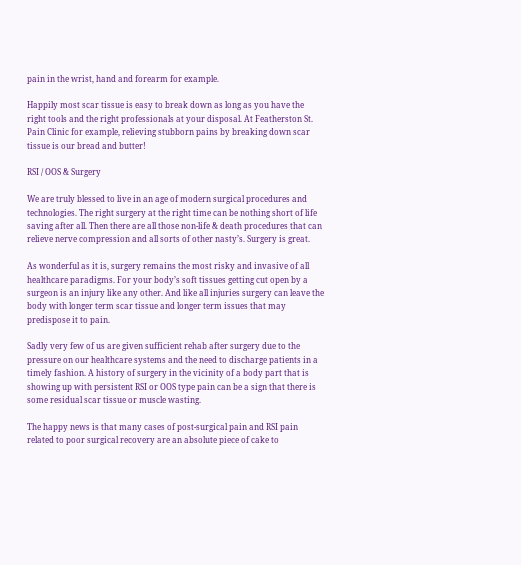pain in the wrist, hand and forearm for example.

Happily most scar tissue is easy to break down as long as you have the right tools and the right professionals at your disposal. At Featherston St. Pain Clinic for example, relieving stubborn pains by breaking down scar tissue is our bread and butter!

RSI / OOS & Surgery

We are truly blessed to live in an age of modern surgical procedures and technologies. The right surgery at the right time can be nothing short of life saving after all. Then there are all those non-life & death procedures that can relieve nerve compression and all sorts of other nasty’s. Surgery is great.

As wonderful as it is, surgery remains the most risky and invasive of all healthcare paradigms. For your body’s soft tissues getting cut open by a surgeon is an injury like any other. And like all injuries surgery can leave the body with longer term scar tissue and longer term issues that may predispose it to pain.

Sadly very few of us are given sufficient rehab after surgery due to the pressure on our healthcare systems and the need to discharge patients in a timely fashion. A history of surgery in the vicinity of a body part that is showing up with persistent RSI or OOS type pain can be a sign that there is some residual scar tissue or muscle wasting.

The happy news is that many cases of post-surgical pain and RSI pain related to poor surgical recovery are an absolute piece of cake to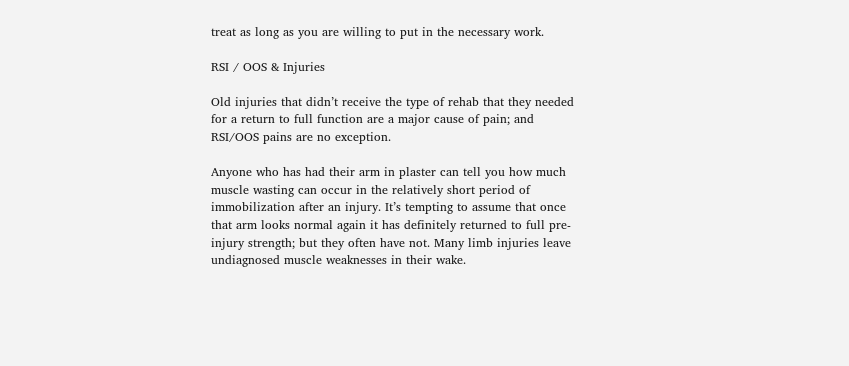treat as long as you are willing to put in the necessary work.

RSI / OOS & Injuries

Old injuries that didn’t receive the type of rehab that they needed for a return to full function are a major cause of pain; and RSI/OOS pains are no exception.

Anyone who has had their arm in plaster can tell you how much muscle wasting can occur in the relatively short period of immobilization after an injury. It’s tempting to assume that once that arm looks normal again it has definitely returned to full pre-injury strength; but they often have not. Many limb injuries leave undiagnosed muscle weaknesses in their wake.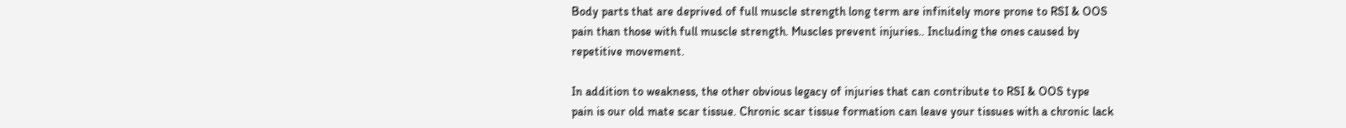Body parts that are deprived of full muscle strength long term are infinitely more prone to RSI & OOS pain than those with full muscle strength. Muscles prevent injuries.. Including the ones caused by repetitive movement.

In addition to weakness, the other obvious legacy of injuries that can contribute to RSI & OOS type pain is our old mate scar tissue. Chronic scar tissue formation can leave your tissues with a chronic lack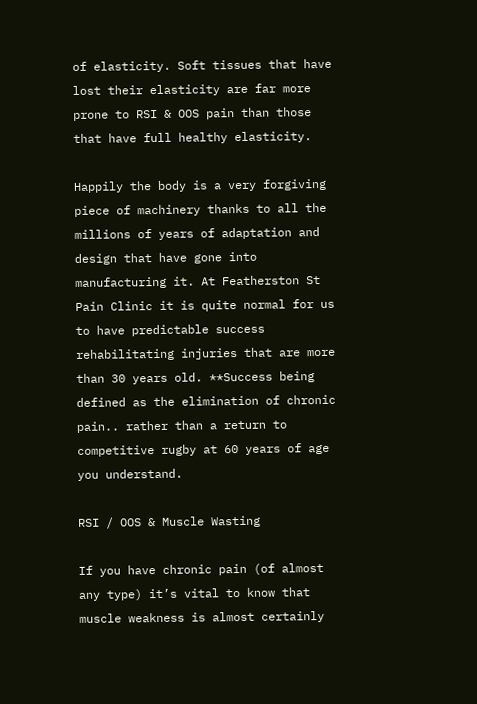of elasticity. Soft tissues that have lost their elasticity are far more prone to RSI & OOS pain than those that have full healthy elasticity.

Happily the body is a very forgiving piece of machinery thanks to all the millions of years of adaptation and design that have gone into manufacturing it. At Featherston St Pain Clinic it is quite normal for us to have predictable success rehabilitating injuries that are more than 30 years old. **Success being defined as the elimination of chronic pain.. rather than a return to competitive rugby at 60 years of age you understand.

RSI / OOS & Muscle Wasting

If you have chronic pain (of almost any type) it’s vital to know that muscle weakness is almost certainly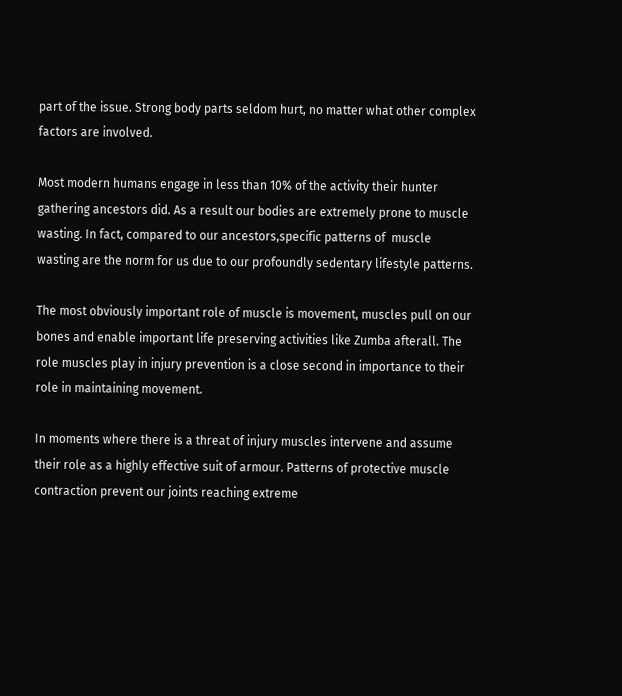part of the issue. Strong body parts seldom hurt, no matter what other complex  factors are involved.

Most modern humans engage in less than 10% of the activity their hunter gathering ancestors did. As a result our bodies are extremely prone to muscle wasting. In fact, compared to our ancestors,specific patterns of  muscle wasting are the norm for us due to our profoundly sedentary lifestyle patterns.

The most obviously important role of muscle is movement, muscles pull on our bones and enable important life preserving activities like Zumba afterall. The role muscles play in injury prevention is a close second in importance to their role in maintaining movement.

In moments where there is a threat of injury muscles intervene and assume their role as a highly effective suit of armour. Patterns of protective muscle contraction prevent our joints reaching extreme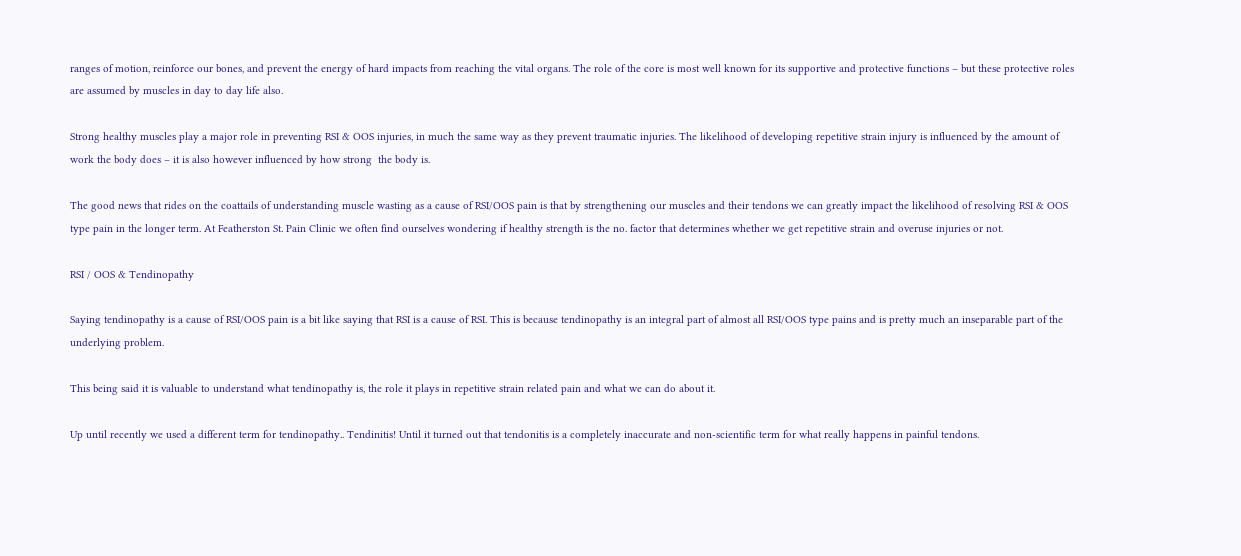ranges of motion, reinforce our bones, and prevent the energy of hard impacts from reaching the vital organs. The role of the core is most well known for its supportive and protective functions – but these protective roles are assumed by muscles in day to day life also.

Strong healthy muscles play a major role in preventing RSI & OOS injuries, in much the same way as they prevent traumatic injuries. The likelihood of developing repetitive strain injury is influenced by the amount of work the body does – it is also however influenced by how strong  the body is.

The good news that rides on the coattails of understanding muscle wasting as a cause of RSI/OOS pain is that by strengthening our muscles and their tendons we can greatly impact the likelihood of resolving RSI & OOS type pain in the longer term. At Featherston St. Pain Clinic we often find ourselves wondering if healthy strength is the no. factor that determines whether we get repetitive strain and overuse injuries or not.

RSI / OOS & Tendinopathy

Saying tendinopathy is a cause of RSI/OOS pain is a bit like saying that RSI is a cause of RSI. This is because tendinopathy is an integral part of almost all RSI/OOS type pains and is pretty much an inseparable part of the underlying problem.

This being said it is valuable to understand what tendinopathy is, the role it plays in repetitive strain related pain and what we can do about it.

Up until recently we used a different term for tendinopathy.. Tendinitis! Until it turned out that tendonitis is a completely inaccurate and non-scientific term for what really happens in painful tendons.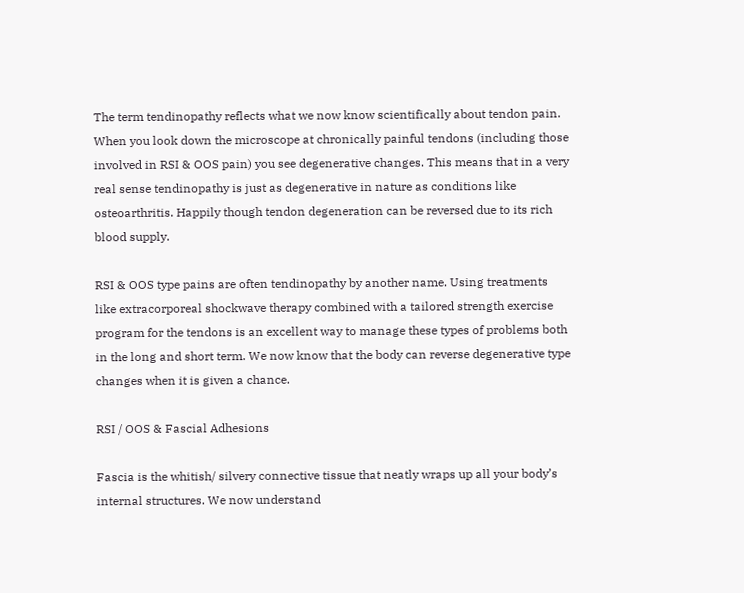The term tendinopathy reflects what we now know scientifically about tendon pain. When you look down the microscope at chronically painful tendons (including those involved in RSI & OOS pain) you see degenerative changes. This means that in a very real sense tendinopathy is just as degenerative in nature as conditions like osteoarthritis. Happily though tendon degeneration can be reversed due to its rich blood supply.

RSI & OOS type pains are often tendinopathy by another name. Using treatments like extracorporeal shockwave therapy combined with a tailored strength exercise program for the tendons is an excellent way to manage these types of problems both in the long and short term. We now know that the body can reverse degenerative type changes when it is given a chance.

RSI / OOS & Fascial Adhesions

Fascia is the whitish/ silvery connective tissue that neatly wraps up all your body’s internal structures. We now understand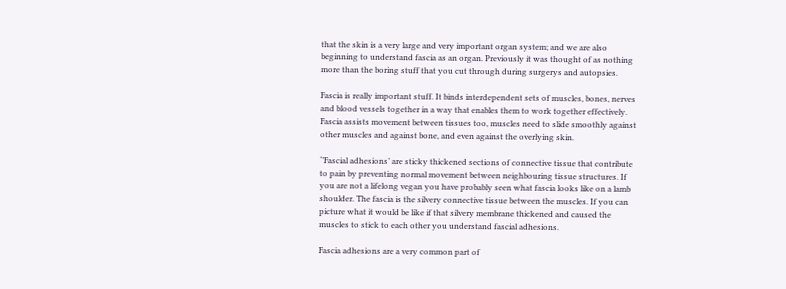that the skin is a very large and very important organ system; and we are also beginning to understand fascia as an organ. Previously it was thought of as nothing more than the boring stuff that you cut through during surgerys and autopsies.

Fascia is really important stuff. It binds interdependent sets of muscles, bones, nerves and blood vessels together in a way that enables them to work together effectively. Fascia assists movement between tissues too, muscles need to slide smoothly against other muscles and against bone, and even against the overlying skin.

‘’Fascial adhesions’ are sticky thickened sections of connective tissue that contribute to pain by preventing normal movement between neighbouring tissue structures. If you are not a lifelong vegan you have probably seen what fascia looks like on a lamb shoulder. The fascia is the silvery connective tissue between the muscles. If you can picture what it would be like if that silvery membrane thickened and caused the muscles to stick to each other you understand fascial adhesions.

Fascia adhesions are a very common part of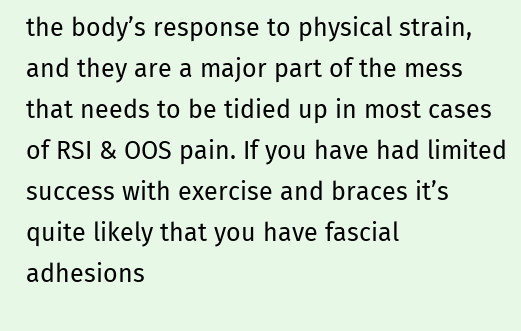the body’s response to physical strain, and they are a major part of the mess that needs to be tidied up in most cases of RSI & OOS pain. If you have had limited success with exercise and braces it’s quite likely that you have fascial adhesions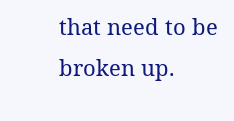that need to be broken up.